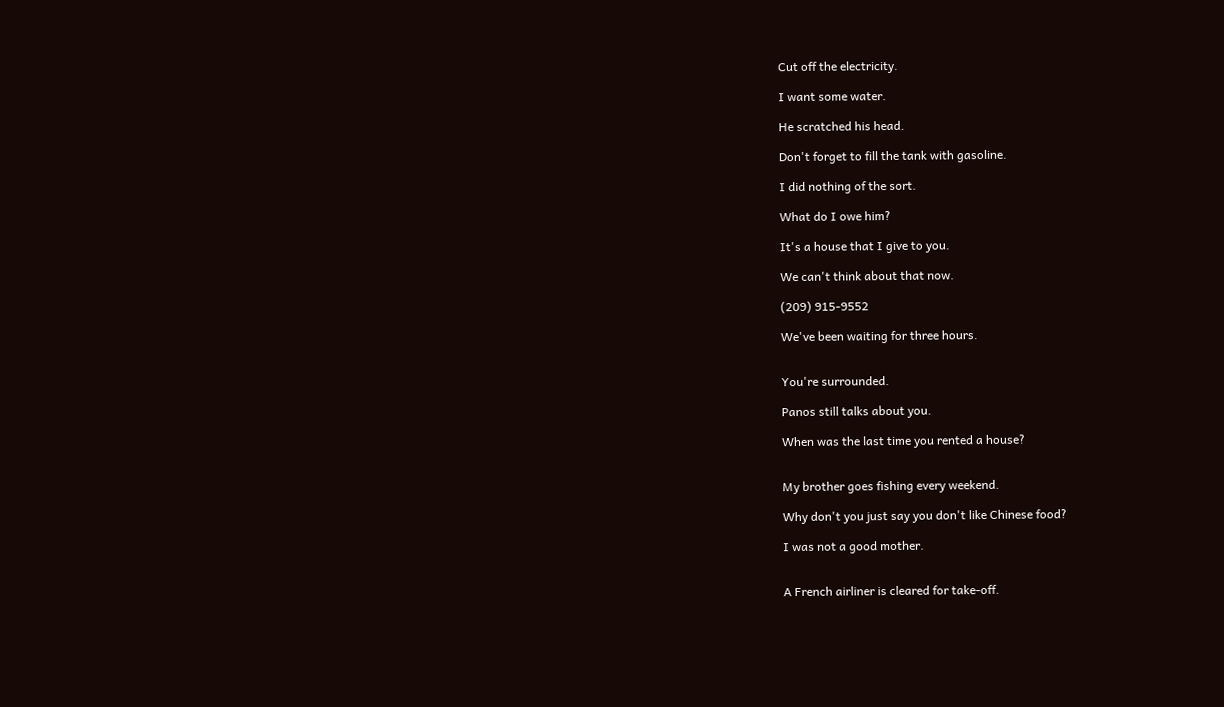Cut off the electricity.

I want some water.

He scratched his head.

Don't forget to fill the tank with gasoline.

I did nothing of the sort.

What do I owe him?

It's a house that I give to you.

We can't think about that now.

(209) 915-9552

We've been waiting for three hours.


You're surrounded.

Panos still talks about you.

When was the last time you rented a house?


My brother goes fishing every weekend.

Why don't you just say you don't like Chinese food?

I was not a good mother.


A French airliner is cleared for take-off.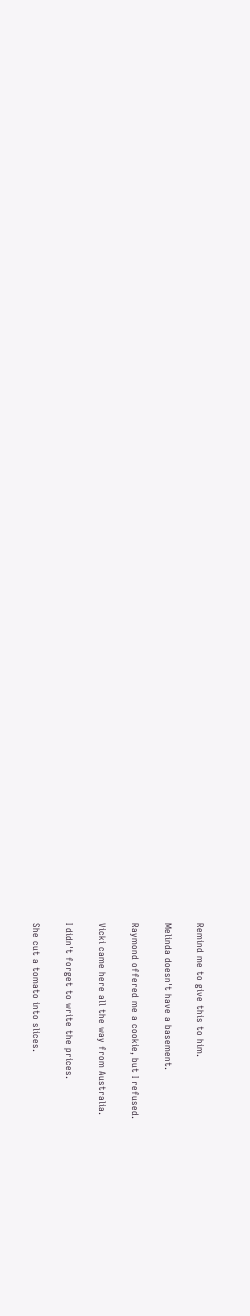Remind me to give this to him.

Melinda doesn't have a basement.

Raymond offered me a cookie, but I refused.

Vicki came here all the way from Australia.

I didn't forget to write the prices.

She cut a tomato into slices.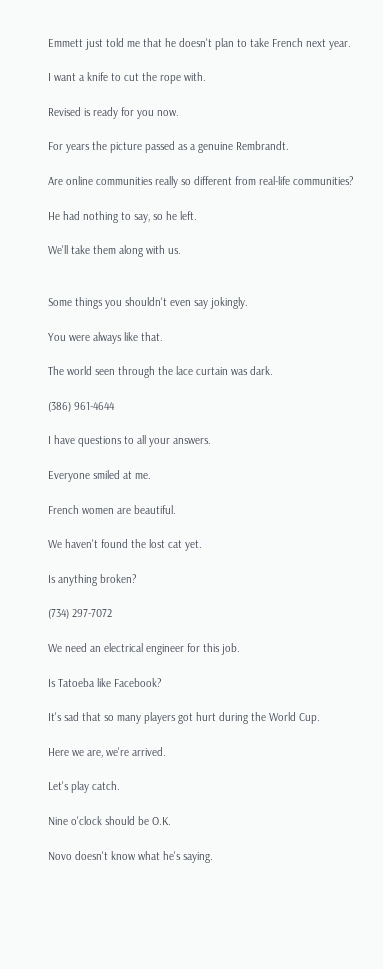Emmett just told me that he doesn't plan to take French next year.

I want a knife to cut the rope with.

Revised is ready for you now.

For years the picture passed as a genuine Rembrandt.

Are online communities really so different from real-life communities?

He had nothing to say, so he left.

We'll take them along with us.


Some things you shouldn't even say jokingly.

You were always like that.

The world seen through the lace curtain was dark.

(386) 961-4644

I have questions to all your answers.

Everyone smiled at me.

French women are beautiful.

We haven't found the lost cat yet.

Is anything broken?

(734) 297-7072

We need an electrical engineer for this job.

Is Tatoeba like Facebook?

It's sad that so many players got hurt during the World Cup.

Here we are, we're arrived.

Let's play catch.

Nine o'clock should be O.K.

Novo doesn't know what he's saying.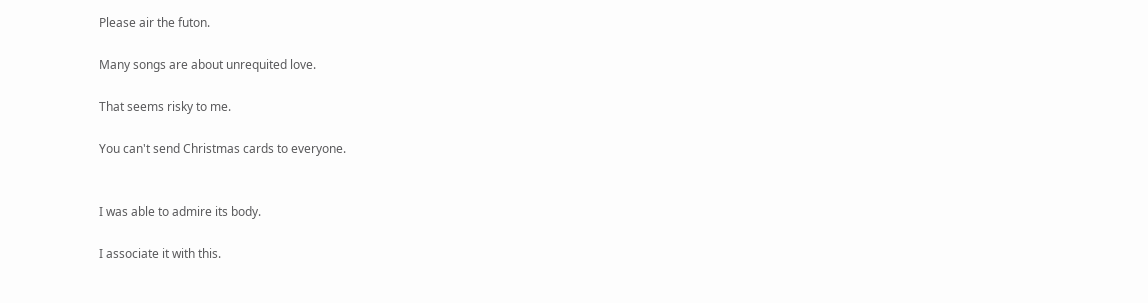Please air the futon.

Many songs are about unrequited love.

That seems risky to me.

You can't send Christmas cards to everyone.


I was able to admire its body.

I associate it with this.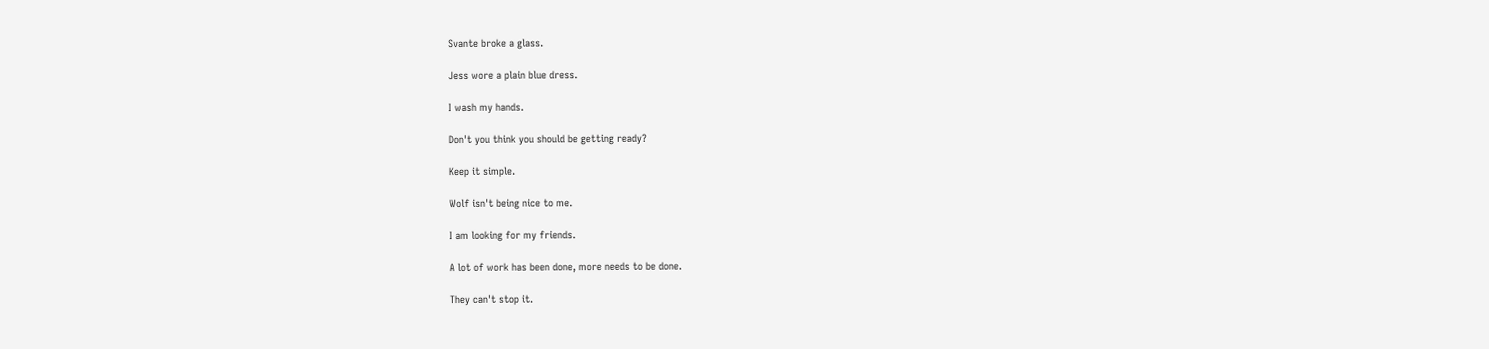Svante broke a glass.

Jess wore a plain blue dress.

I wash my hands.

Don't you think you should be getting ready?

Keep it simple.

Wolf isn't being nice to me.

I am looking for my friends.

A lot of work has been done, more needs to be done.

They can't stop it.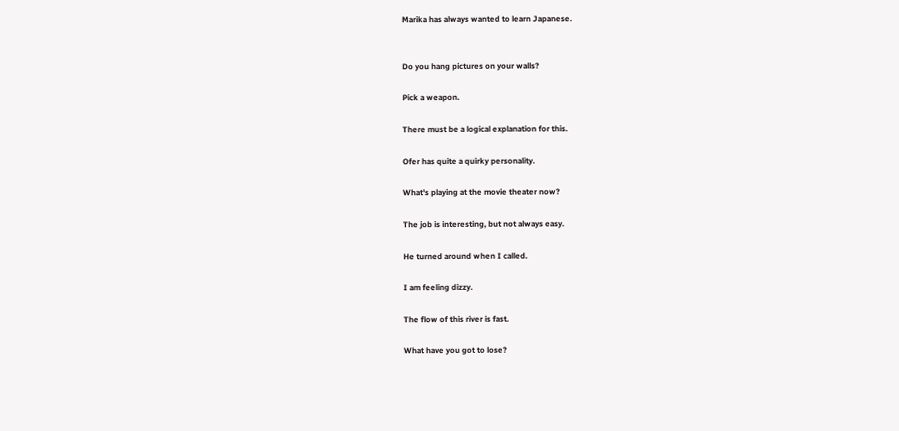Marika has always wanted to learn Japanese.


Do you hang pictures on your walls?

Pick a weapon.

There must be a logical explanation for this.

Ofer has quite a quirky personality.

What's playing at the movie theater now?

The job is interesting, but not always easy.

He turned around when I called.

I am feeling dizzy.

The flow of this river is fast.

What have you got to lose?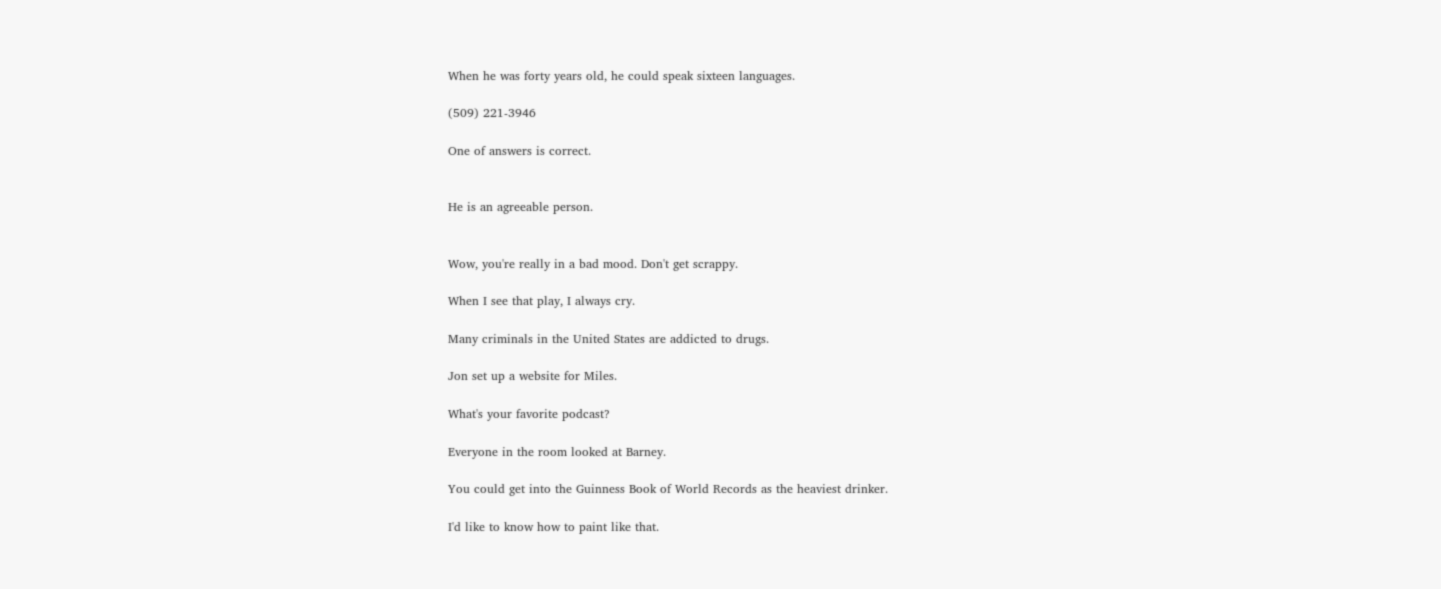When he was forty years old, he could speak sixteen languages.

(509) 221-3946

One of answers is correct.


He is an agreeable person.


Wow, you're really in a bad mood. Don't get scrappy.

When I see that play, I always cry.

Many criminals in the United States are addicted to drugs.

Jon set up a website for Miles.

What's your favorite podcast?

Everyone in the room looked at Barney.

You could get into the Guinness Book of World Records as the heaviest drinker.

I'd like to know how to paint like that.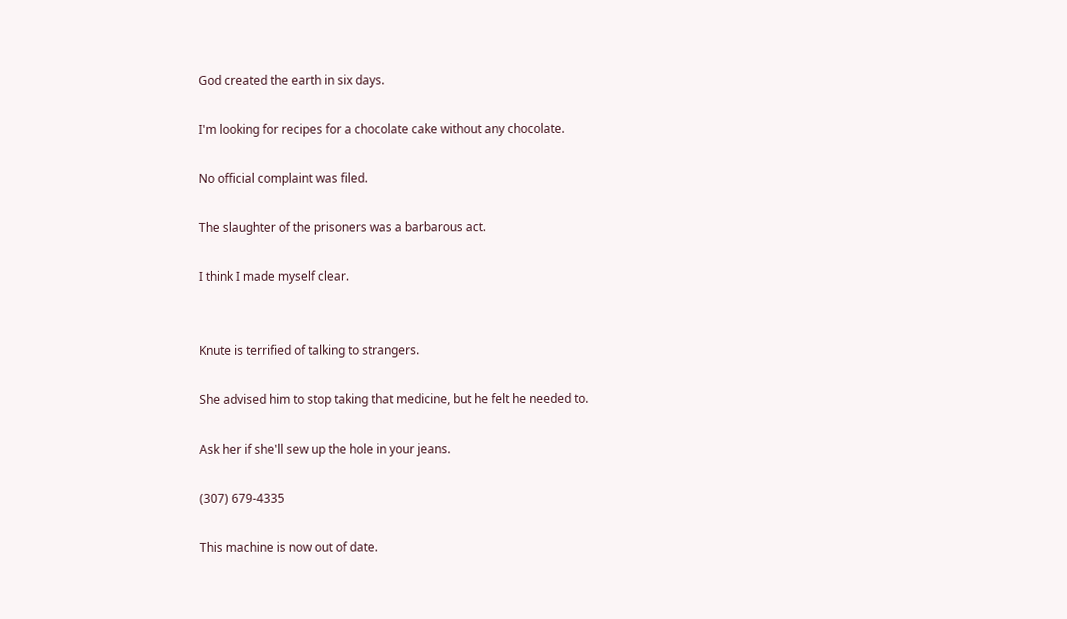God created the earth in six days.

I'm looking for recipes for a chocolate cake without any chocolate.

No official complaint was filed.

The slaughter of the prisoners was a barbarous act.

I think I made myself clear.


Knute is terrified of talking to strangers.

She advised him to stop taking that medicine, but he felt he needed to.

Ask her if she'll sew up the hole in your jeans.

(307) 679-4335

This machine is now out of date.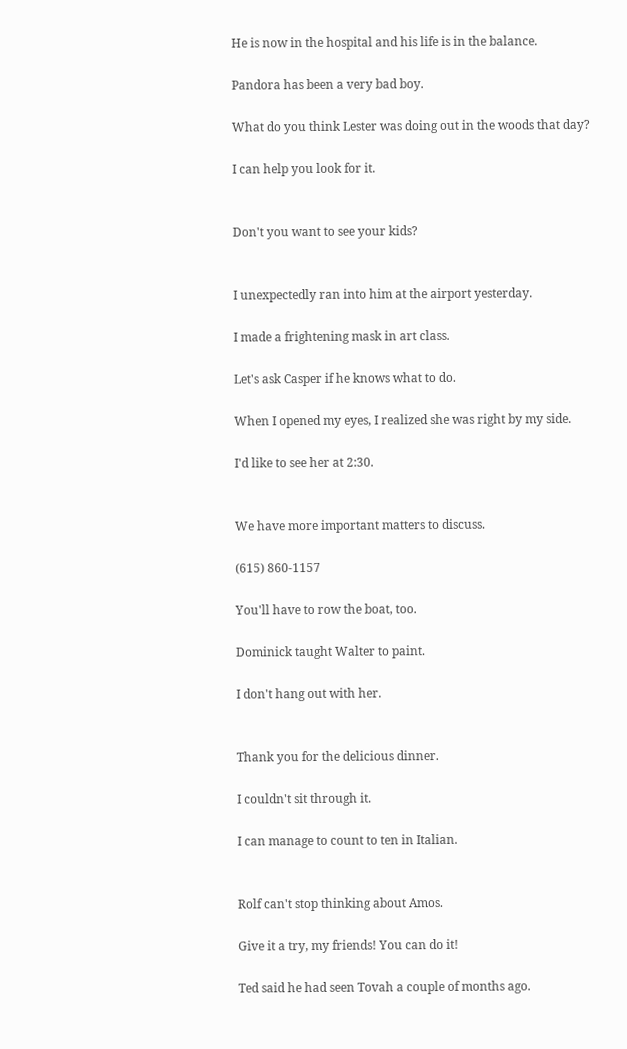He is now in the hospital and his life is in the balance.

Pandora has been a very bad boy.

What do you think Lester was doing out in the woods that day?

I can help you look for it.


Don't you want to see your kids?


I unexpectedly ran into him at the airport yesterday.

I made a frightening mask in art class.

Let's ask Casper if he knows what to do.

When I opened my eyes, I realized she was right by my side.

I'd like to see her at 2:30.


We have more important matters to discuss.

(615) 860-1157

You'll have to row the boat, too.

Dominick taught Walter to paint.

I don't hang out with her.


Thank you for the delicious dinner.

I couldn't sit through it.

I can manage to count to ten in Italian.


Rolf can't stop thinking about Amos.

Give it a try, my friends! You can do it!

Ted said he had seen Tovah a couple of months ago.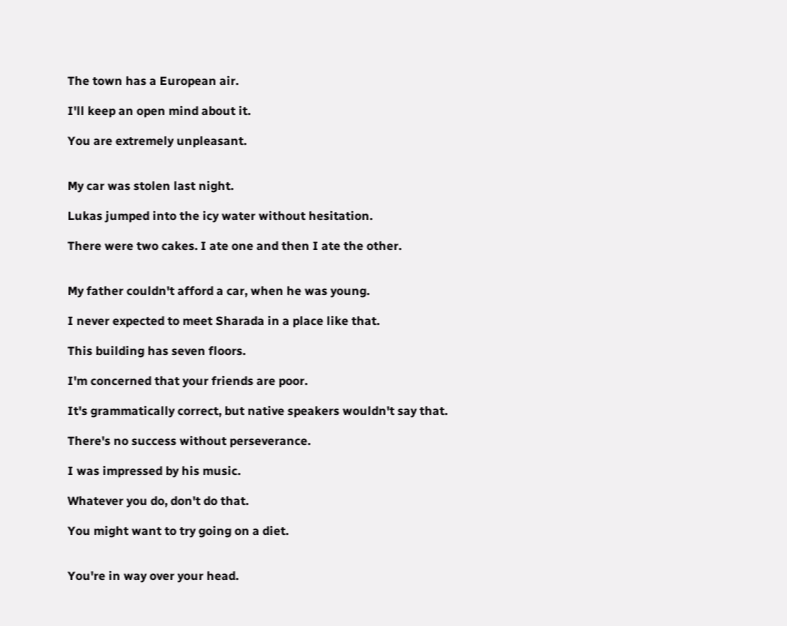The town has a European air.

I'll keep an open mind about it.

You are extremely unpleasant.


My car was stolen last night.

Lukas jumped into the icy water without hesitation.

There were two cakes. I ate one and then I ate the other.


My father couldn't afford a car, when he was young.

I never expected to meet Sharada in a place like that.

This building has seven floors.

I'm concerned that your friends are poor.

It's grammatically correct, but native speakers wouldn't say that.

There's no success without perseverance.

I was impressed by his music.

Whatever you do, don't do that.

You might want to try going on a diet.


You're in way over your head.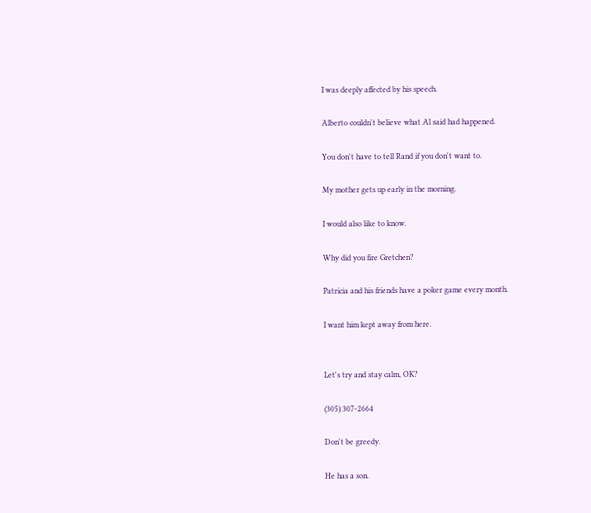I was deeply affected by his speech.

Alberto couldn't believe what Al said had happened.

You don't have to tell Rand if you don't want to.

My mother gets up early in the morning.

I would also like to know.

Why did you fire Gretchen?

Patricia and his friends have a poker game every month.

I want him kept away from here.


Let's try and stay calm, OK?

(305) 307-2664

Don't be greedy.

He has a son.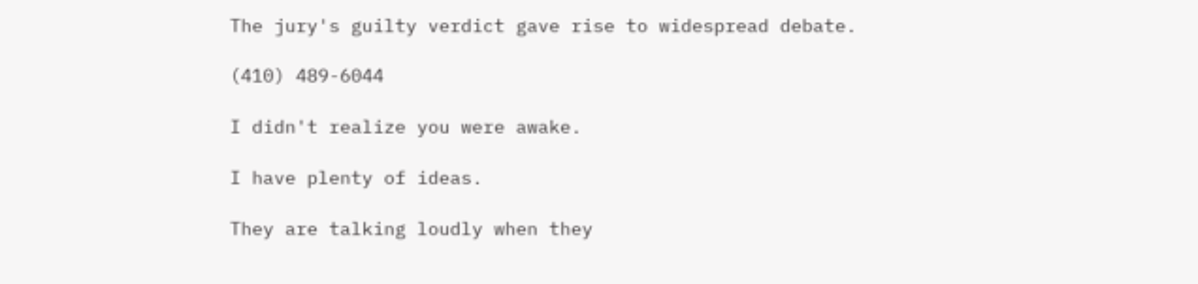The jury's guilty verdict gave rise to widespread debate.

(410) 489-6044

I didn't realize you were awake.

I have plenty of ideas.

They are talking loudly when they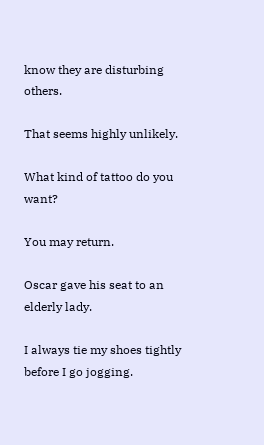know they are disturbing others.

That seems highly unlikely.

What kind of tattoo do you want?

You may return.

Oscar gave his seat to an elderly lady.

I always tie my shoes tightly before I go jogging.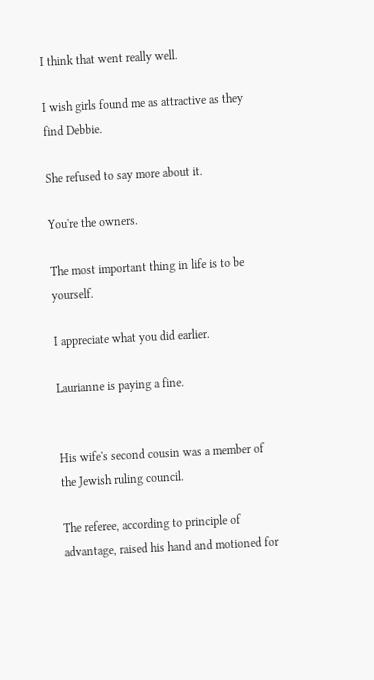I think that went really well.

I wish girls found me as attractive as they find Debbie.

She refused to say more about it.

You're the owners.

The most important thing in life is to be yourself.

I appreciate what you did earlier.

Laurianne is paying a fine.


His wife's second cousin was a member of the Jewish ruling council.

The referee, according to principle of advantage, raised his hand and motioned for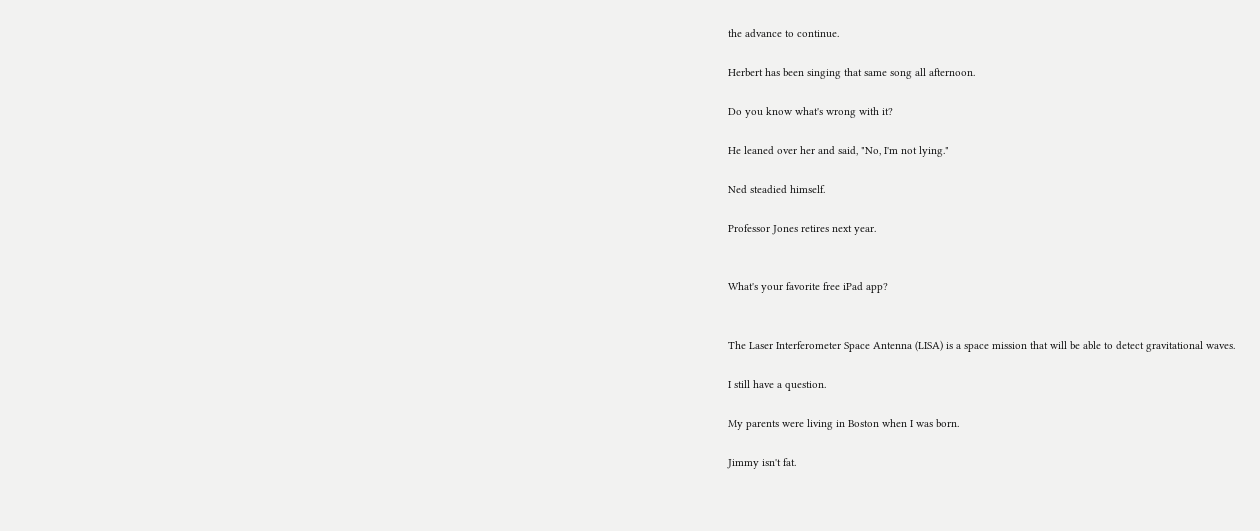the advance to continue.

Herbert has been singing that same song all afternoon.

Do you know what's wrong with it?

He leaned over her and said, "No, I'm not lying."

Ned steadied himself.

Professor Jones retires next year.


What's your favorite free iPad app?


The Laser Interferometer Space Antenna (LISA) is a space mission that will be able to detect gravitational waves.

I still have a question.

My parents were living in Boston when I was born.

Jimmy isn't fat.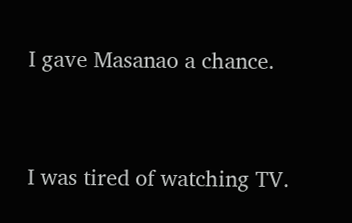I gave Masanao a chance.


I was tired of watching TV.